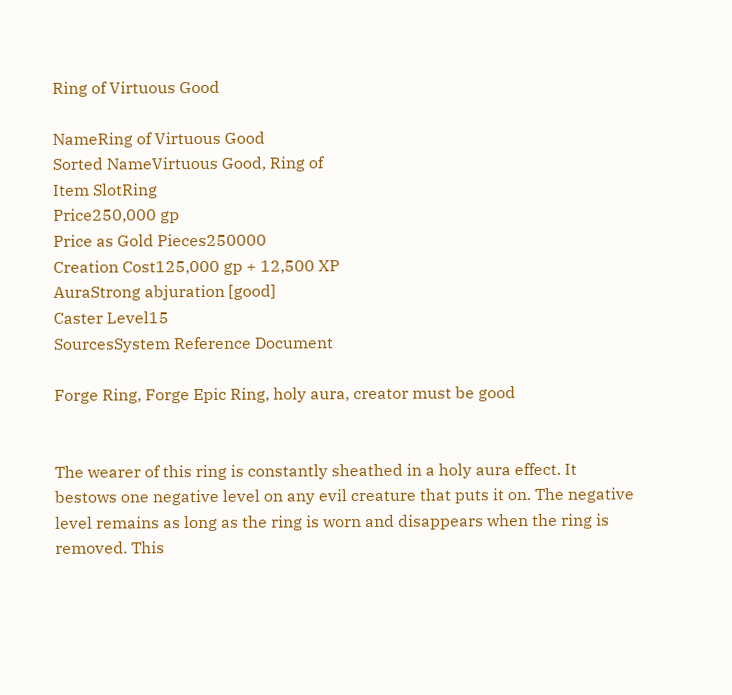Ring of Virtuous Good

NameRing of Virtuous Good
Sorted NameVirtuous Good, Ring of
Item SlotRing
Price250,000 gp
Price as Gold Pieces250000
Creation Cost125,000 gp + 12,500 XP
AuraStrong abjuration [good]
Caster Level15
SourcesSystem Reference Document

Forge Ring, Forge Epic Ring, holy aura, creator must be good


The wearer of this ring is constantly sheathed in a holy aura effect. It bestows one negative level on any evil creature that puts it on. The negative level remains as long as the ring is worn and disappears when the ring is removed. This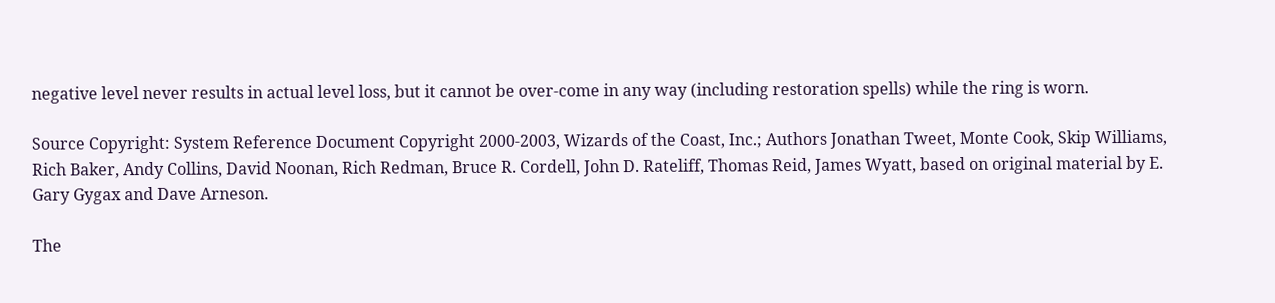negative level never results in actual level loss, but it cannot be over-come in any way (including restoration spells) while the ring is worn.

Source Copyright: System Reference Document Copyright 2000-2003, Wizards of the Coast, Inc.; Authors Jonathan Tweet, Monte Cook, Skip Williams, Rich Baker, Andy Collins, David Noonan, Rich Redman, Bruce R. Cordell, John D. Rateliff, Thomas Reid, James Wyatt, based on original material by E. Gary Gygax and Dave Arneson.

The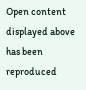Open content displayed above has been reproduced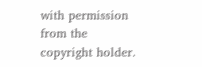with permission from the copyright holder.